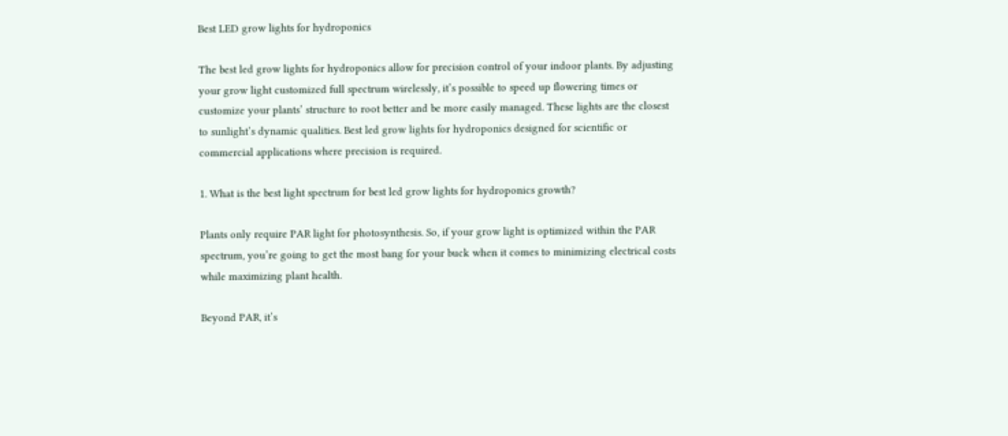Best LED grow lights for hydroponics

The best led grow lights for hydroponics allow for precision control of your indoor plants. By adjusting your grow light customized full spectrum wirelessly, it’s possible to speed up flowering times or customize your plants’ structure to root better and be more easily managed. These lights are the closest to sunlight’s dynamic qualities. Best led grow lights for hydroponics designed for scientific or commercial applications where precision is required.

1. What is the best light spectrum for best led grow lights for hydroponics growth?

Plants only require PAR light for photosynthesis. So, if your grow light is optimized within the PAR spectrum, you’re going to get the most bang for your buck when it comes to minimizing electrical costs while maximizing plant health.

Beyond PAR, it’s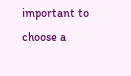important to choose a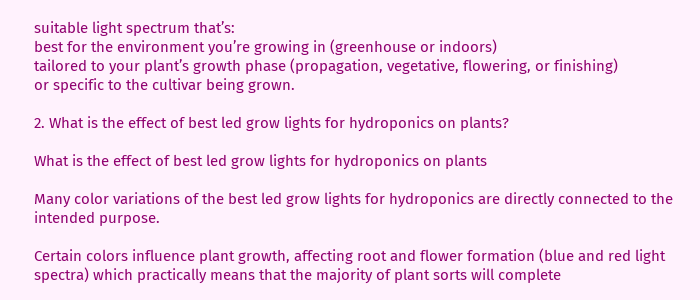suitable light spectrum that’s:
best for the environment you’re growing in (greenhouse or indoors)
tailored to your plant’s growth phase (propagation, vegetative, flowering, or finishing)
or specific to the cultivar being grown.

2. What is the effect of best led grow lights for hydroponics on plants?

What is the effect of best led grow lights for hydroponics on plants

Many color variations of the best led grow lights for hydroponics are directly connected to the intended purpose.

Certain colors influence plant growth, affecting root and flower formation (blue and red light spectra) which practically means that the majority of plant sorts will complete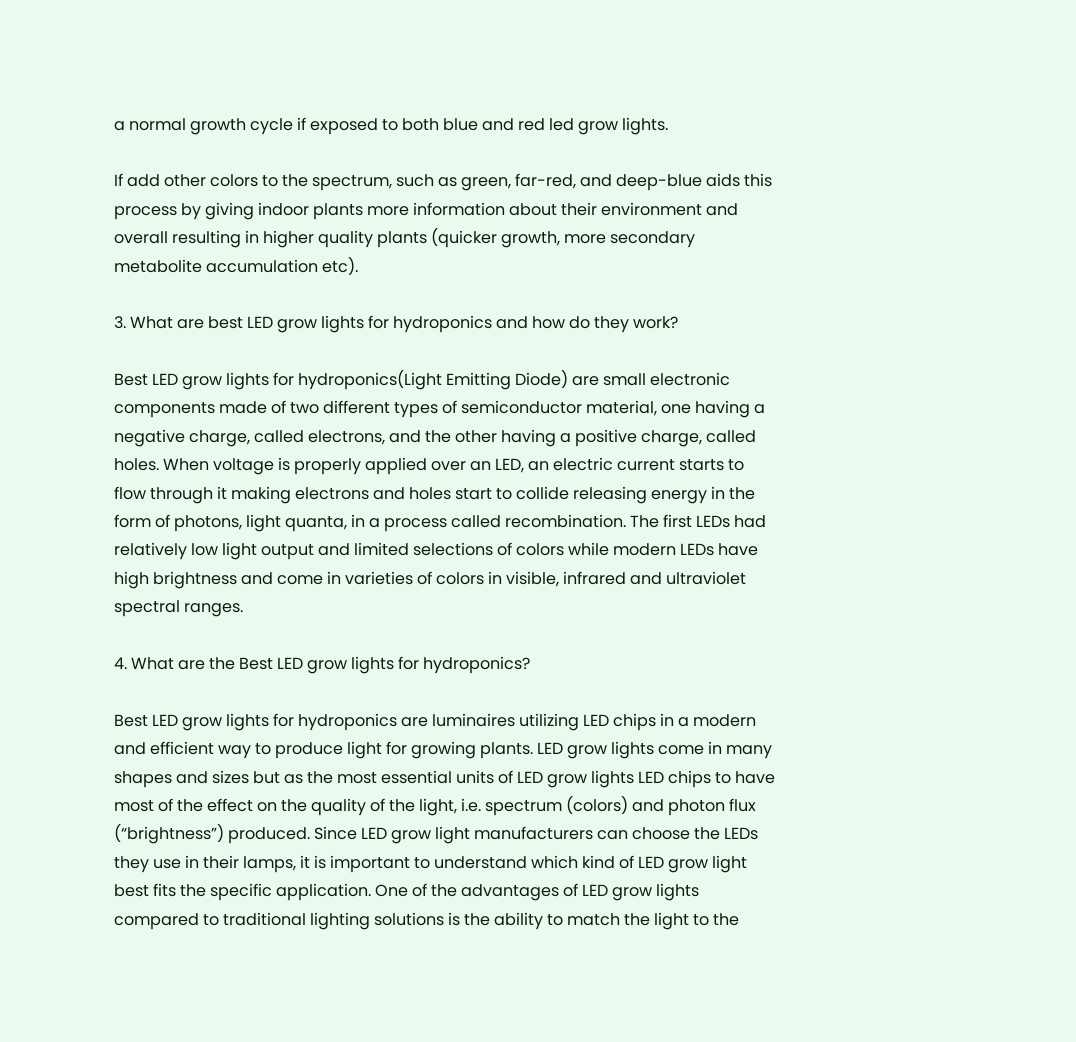a normal growth cycle if exposed to both blue and red led grow lights.

If add other colors to the spectrum, such as green, far-red, and deep-blue aids this process by giving indoor plants more information about their environment and overall resulting in higher quality plants (quicker growth, more secondary metabolite accumulation etc).

3. What are best LED grow lights for hydroponics and how do they work?

Best LED grow lights for hydroponics(Light Emitting Diode) are small electronic components made of two different types of semiconductor material, one having a negative charge, called electrons, and the other having a positive charge, called holes. When voltage is properly applied over an LED, an electric current starts to flow through it making electrons and holes start to collide releasing energy in the form of photons, light quanta, in a process called recombination. The first LEDs had relatively low light output and limited selections of colors while modern LEDs have high brightness and come in varieties of colors in visible, infrared and ultraviolet spectral ranges.

4. What are the Best LED grow lights for hydroponics?

Best LED grow lights for hydroponics are luminaires utilizing LED chips in a modern and efficient way to produce light for growing plants. LED grow lights come in many shapes and sizes but as the most essential units of LED grow lights LED chips to have most of the effect on the quality of the light, i.e. spectrum (colors) and photon flux (“brightness”) produced. Since LED grow light manufacturers can choose the LEDs they use in their lamps, it is important to understand which kind of LED grow light best fits the specific application. One of the advantages of LED grow lights compared to traditional lighting solutions is the ability to match the light to the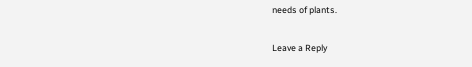needs of plants.

Leave a Reply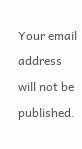Your email address will not be published.